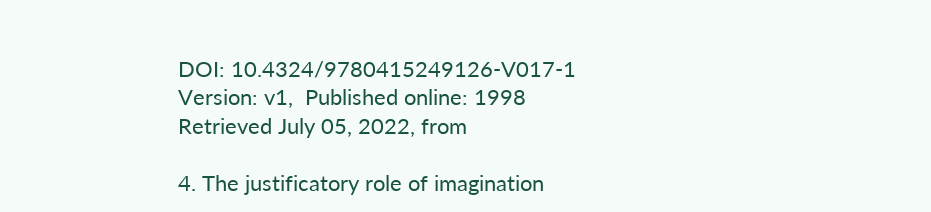DOI: 10.4324/9780415249126-V017-1
Version: v1,  Published online: 1998
Retrieved July 05, 2022, from

4. The justificatory role of imagination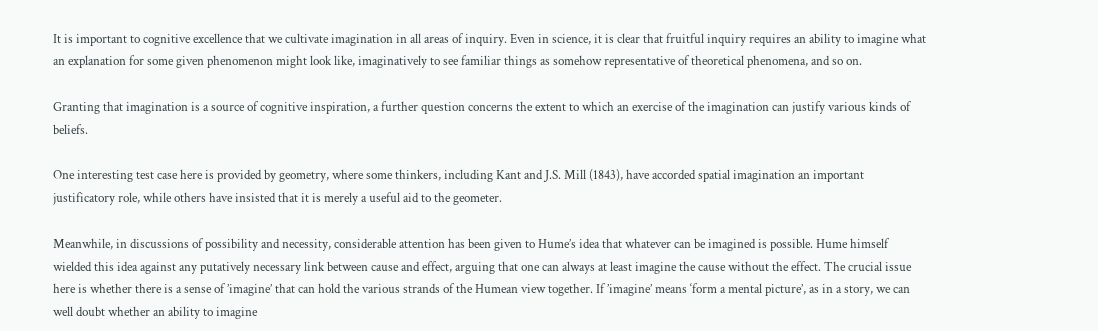It is important to cognitive excellence that we cultivate imagination in all areas of inquiry. Even in science, it is clear that fruitful inquiry requires an ability to imagine what an explanation for some given phenomenon might look like, imaginatively to see familiar things as somehow representative of theoretical phenomena, and so on.

Granting that imagination is a source of cognitive inspiration, a further question concerns the extent to which an exercise of the imagination can justify various kinds of beliefs.

One interesting test case here is provided by geometry, where some thinkers, including Kant and J.S. Mill (1843), have accorded spatial imagination an important justificatory role, while others have insisted that it is merely a useful aid to the geometer.

Meanwhile, in discussions of possibility and necessity, considerable attention has been given to Hume’s idea that whatever can be imagined is possible. Hume himself wielded this idea against any putatively necessary link between cause and effect, arguing that one can always at least imagine the cause without the effect. The crucial issue here is whether there is a sense of ’imagine’ that can hold the various strands of the Humean view together. If ’imagine’ means ‘form a mental picture’, as in a story, we can well doubt whether an ability to imagine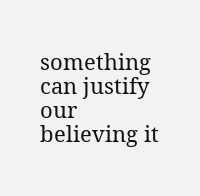something can justify our believing it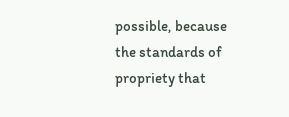possible, because the standards of propriety that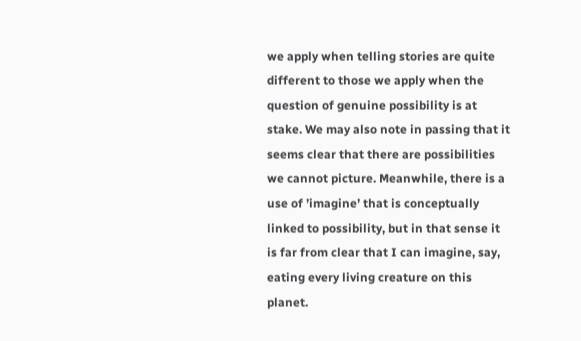we apply when telling stories are quite different to those we apply when the question of genuine possibility is at stake. We may also note in passing that it seems clear that there are possibilities we cannot picture. Meanwhile, there is a use of ’imagine’ that is conceptually linked to possibility, but in that sense it is far from clear that I can imagine, say, eating every living creature on this planet.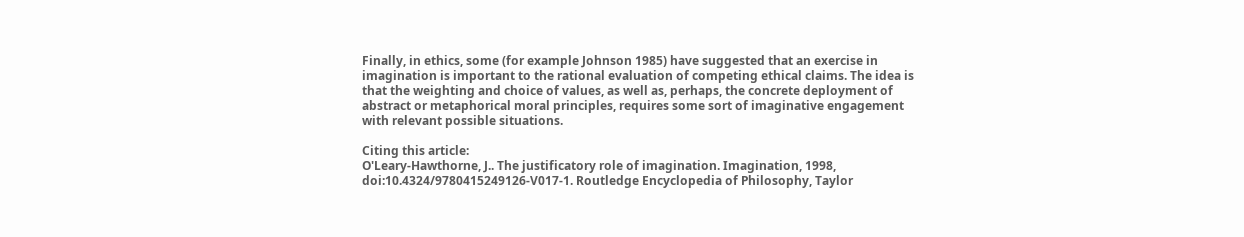Finally, in ethics, some (for example Johnson 1985) have suggested that an exercise in imagination is important to the rational evaluation of competing ethical claims. The idea is that the weighting and choice of values, as well as, perhaps, the concrete deployment of abstract or metaphorical moral principles, requires some sort of imaginative engagement with relevant possible situations.

Citing this article:
O'Leary-Hawthorne, J.. The justificatory role of imagination. Imagination, 1998, doi:10.4324/9780415249126-V017-1. Routledge Encyclopedia of Philosophy, Taylor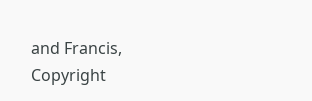and Francis,
Copyright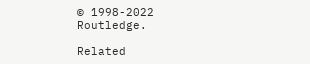© 1998-2022 Routledge.

Related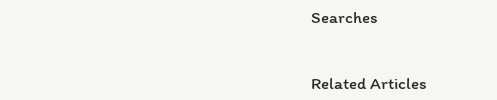Searches


Related Articles